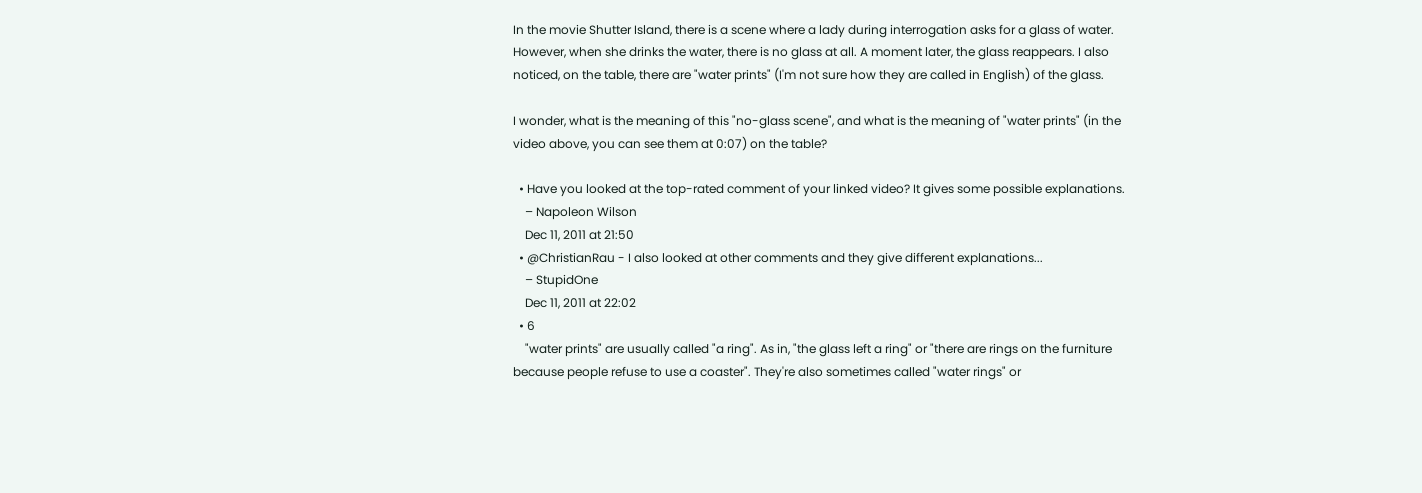In the movie Shutter Island, there is a scene where a lady during interrogation asks for a glass of water. However, when she drinks the water, there is no glass at all. A moment later, the glass reappears. I also noticed, on the table, there are "water prints" (I'm not sure how they are called in English) of the glass.

I wonder, what is the meaning of this "no-glass scene", and what is the meaning of "water prints" (in the video above, you can see them at 0:07) on the table?

  • Have you looked at the top-rated comment of your linked video? It gives some possible explanations.
    – Napoleon Wilson
    Dec 11, 2011 at 21:50
  • @ChristianRau - I also looked at other comments and they give different explanations...
    – StupidOne
    Dec 11, 2011 at 22:02
  • 6
    "water prints" are usually called "a ring". As in, "the glass left a ring" or "there are rings on the furniture because people refuse to use a coaster". They're also sometimes called "water rings" or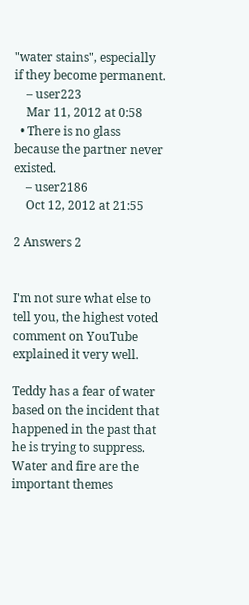"water stains", especially if they become permanent.
    – user223
    Mar 11, 2012 at 0:58
  • There is no glass because the partner never existed.
    – user2186
    Oct 12, 2012 at 21:55

2 Answers 2


I'm not sure what else to tell you, the highest voted comment on YouTube explained it very well.

Teddy has a fear of water based on the incident that happened in the past that he is trying to suppress. Water and fire are the important themes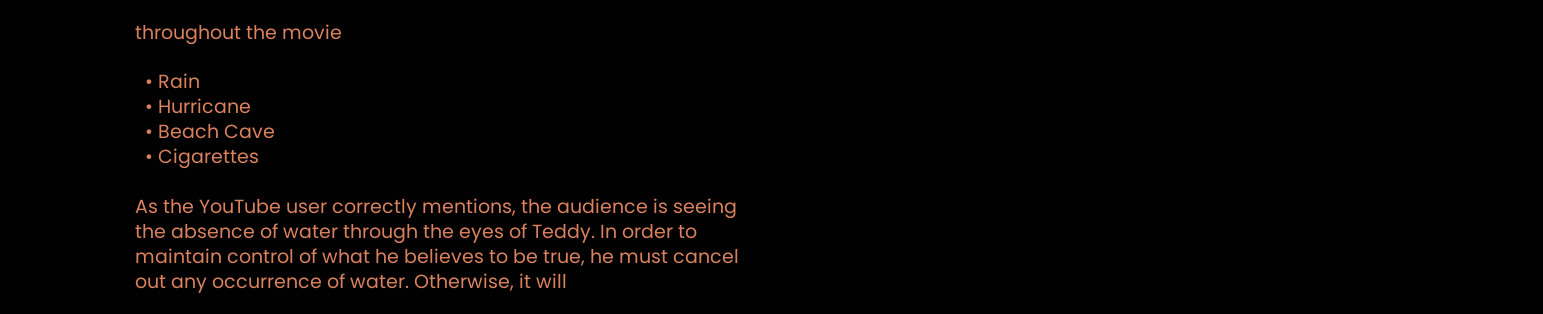throughout the movie

  • Rain
  • Hurricane
  • Beach Cave
  • Cigarettes

As the YouTube user correctly mentions, the audience is seeing the absence of water through the eyes of Teddy. In order to maintain control of what he believes to be true, he must cancel out any occurrence of water. Otherwise, it will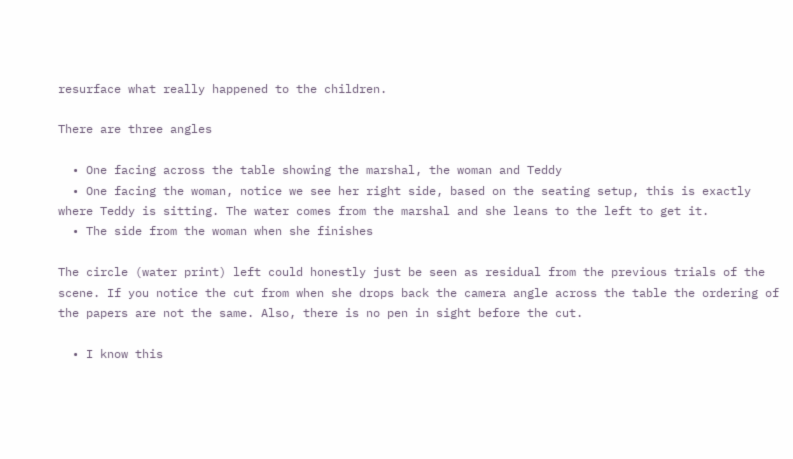resurface what really happened to the children.

There are three angles

  • One facing across the table showing the marshal, the woman and Teddy
  • One facing the woman, notice we see her right side, based on the seating setup, this is exactly where Teddy is sitting. The water comes from the marshal and she leans to the left to get it.
  • The side from the woman when she finishes

The circle (water print) left could honestly just be seen as residual from the previous trials of the scene. If you notice the cut from when she drops back the camera angle across the table the ordering of the papers are not the same. Also, there is no pen in sight before the cut.

  • I know this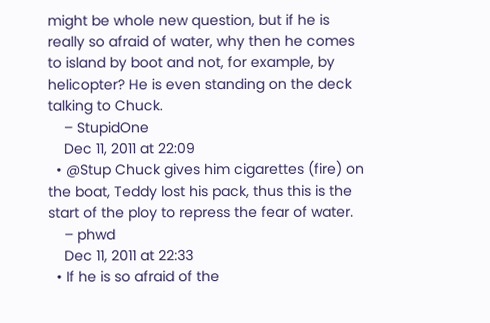might be whole new question, but if he is really so afraid of water, why then he comes to island by boot and not, for example, by helicopter? He is even standing on the deck talking to Chuck.
    – StupidOne
    Dec 11, 2011 at 22:09
  • @Stup Chuck gives him cigarettes (fire) on the boat, Teddy lost his pack, thus this is the start of the ploy to repress the fear of water.
    – phwd
    Dec 11, 2011 at 22:33
  • If he is so afraid of the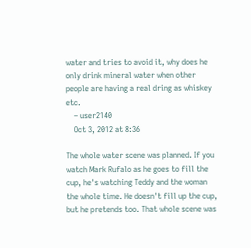water and tries to avoid it, why does he only drink mineral water when other people are having a real dring as whiskey etc.
    – user2140
    Oct 3, 2012 at 8:36

The whole water scene was planned. If you watch Mark Rufalo as he goes to fill the cup, he's watching Teddy and the woman the whole time. He doesn't fill up the cup, but he pretends too. That whole scene was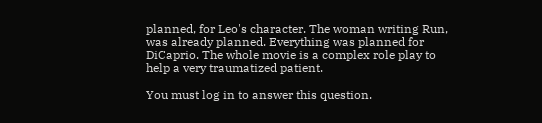planned, for Leo's character. The woman writing Run, was already planned. Everything was planned for DiCaprio. The whole movie is a complex role play to help a very traumatized patient.

You must log in to answer this question.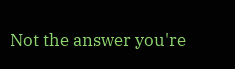Not the answer you're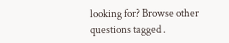looking for? Browse other questions tagged .